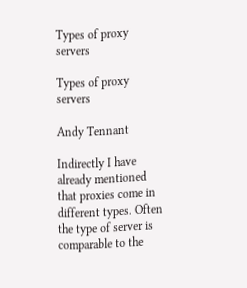Types of proxy servers

Types of proxy servers

Andy Tennant

Indirectly I have already mentioned that proxies come in different types. Often the type of server is comparable to the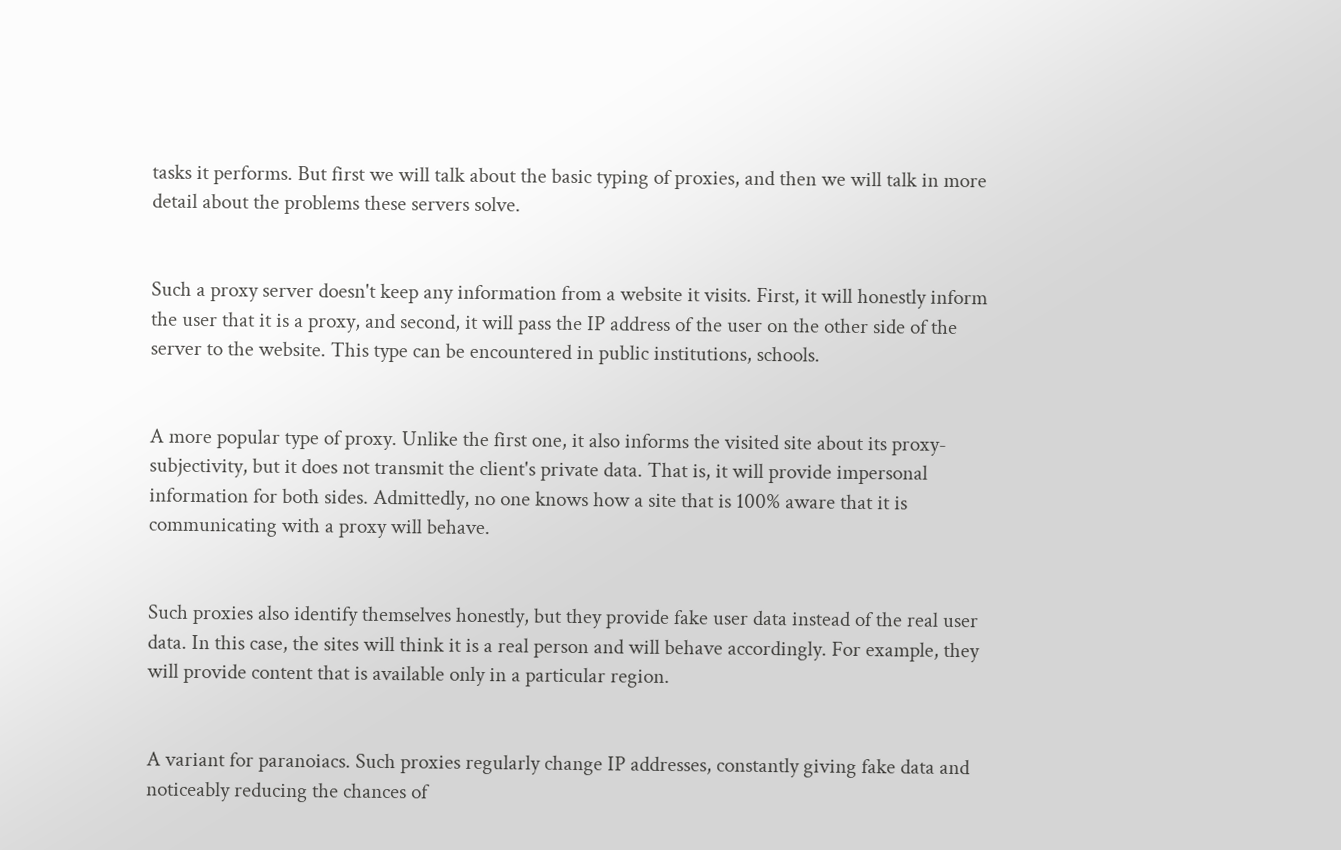tasks it performs. But first we will talk about the basic typing of proxies, and then we will talk in more detail about the problems these servers solve.


Such a proxy server doesn't keep any information from a website it visits. First, it will honestly inform the user that it is a proxy, and second, it will pass the IP address of the user on the other side of the server to the website. This type can be encountered in public institutions, schools.


A more popular type of proxy. Unlike the first one, it also informs the visited site about its proxy-subjectivity, but it does not transmit the client's private data. That is, it will provide impersonal information for both sides. Admittedly, no one knows how a site that is 100% aware that it is communicating with a proxy will behave.


Such proxies also identify themselves honestly, but they provide fake user data instead of the real user data. In this case, the sites will think it is a real person and will behave accordingly. For example, they will provide content that is available only in a particular region.


A variant for paranoiacs. Such proxies regularly change IP addresses, constantly giving fake data and noticeably reducing the chances of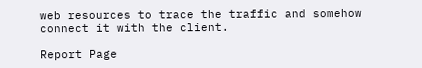web resources to trace the traffic and somehow connect it with the client.

Report Page